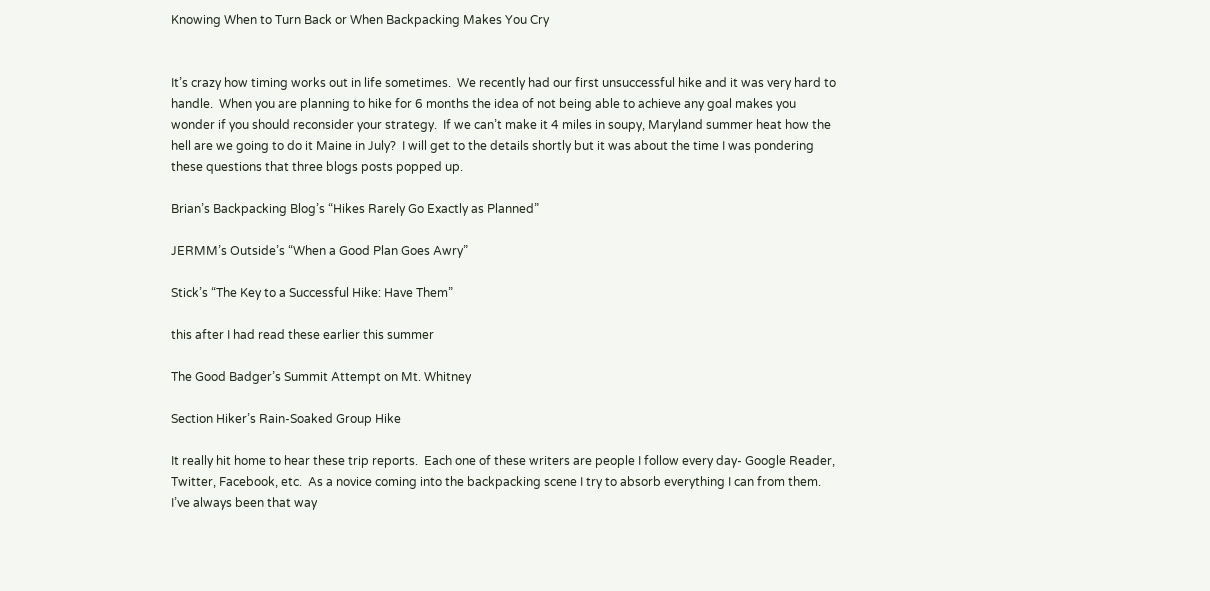Knowing When to Turn Back or When Backpacking Makes You Cry


It’s crazy how timing works out in life sometimes.  We recently had our first unsuccessful hike and it was very hard to handle.  When you are planning to hike for 6 months the idea of not being able to achieve any goal makes you wonder if you should reconsider your strategy.  If we can’t make it 4 miles in soupy, Maryland summer heat how the hell are we going to do it Maine in July?  I will get to the details shortly but it was about the time I was pondering these questions that three blogs posts popped up.

Brian’s Backpacking Blog’s “Hikes Rarely Go Exactly as Planned”

JERMM’s Outside’s “When a Good Plan Goes Awry”

Stick’s “The Key to a Successful Hike: Have Them”

this after I had read these earlier this summer

The Good Badger’s Summit Attempt on Mt. Whitney

Section Hiker’s Rain-Soaked Group Hike

It really hit home to hear these trip reports.  Each one of these writers are people I follow every day- Google Reader, Twitter, Facebook, etc.  As a novice coming into the backpacking scene I try to absorb everything I can from them.  I’ve always been that way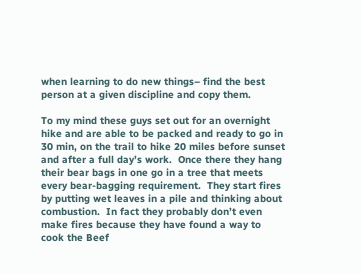when learning to do new things– find the best person at a given discipline and copy them.

To my mind these guys set out for an overnight hike and are able to be packed and ready to go in 30 min, on the trail to hike 20 miles before sunset and after a full day’s work.  Once there they hang their bear bags in one go in a tree that meets every bear-bagging requirement.  They start fires by putting wet leaves in a pile and thinking about combustion.  In fact they probably don’t even make fires because they have found a way to cook the Beef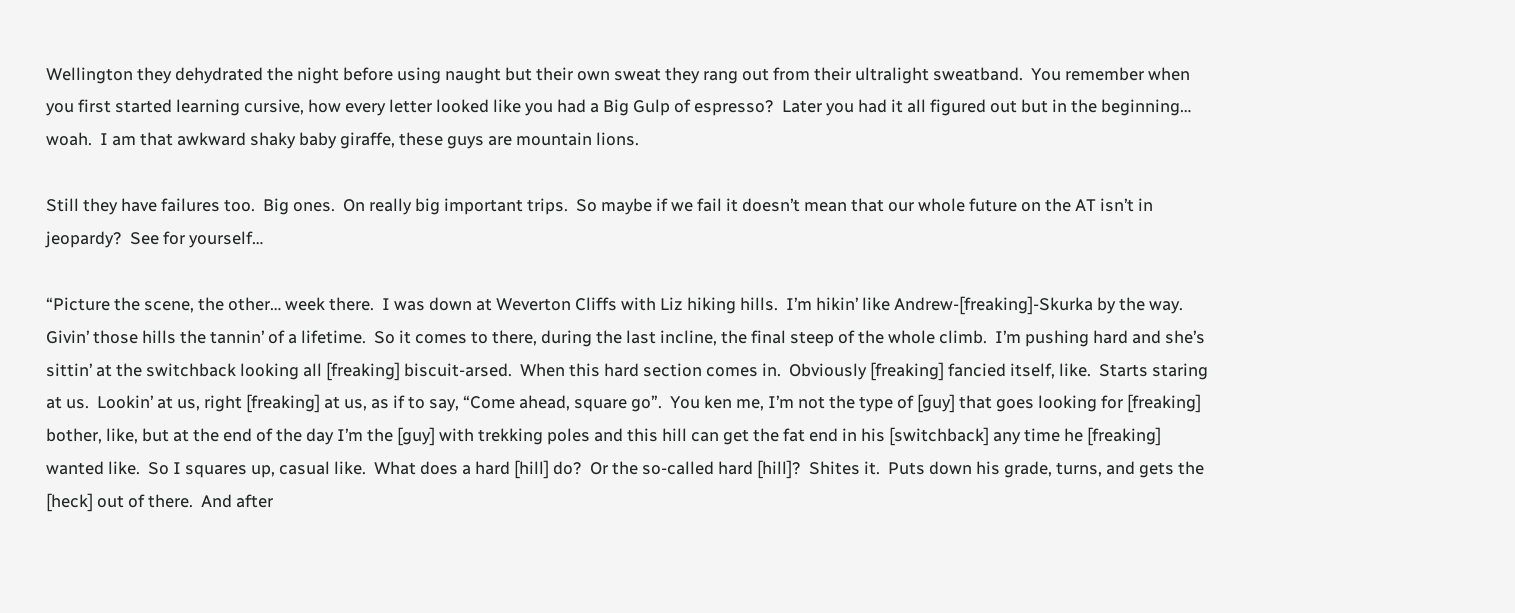Wellington they dehydrated the night before using naught but their own sweat they rang out from their ultralight sweatband.  You remember when you first started learning cursive, how every letter looked like you had a Big Gulp of espresso?  Later you had it all figured out but in the beginning… woah.  I am that awkward shaky baby giraffe, these guys are mountain lions.

Still they have failures too.  Big ones.  On really big important trips.  So maybe if we fail it doesn’t mean that our whole future on the AT isn’t in jeopardy?  See for yourself…

“Picture the scene, the other… week there.  I was down at Weverton Cliffs with Liz hiking hills.  I’m hikin’ like Andrew-[freaking]-Skurka by the way.  Givin’ those hills the tannin’ of a lifetime.  So it comes to there, during the last incline, the final steep of the whole climb.  I’m pushing hard and she’s sittin’ at the switchback looking all [freaking] biscuit-arsed.  When this hard section comes in.  Obviously [freaking] fancied itself, like.  Starts staring at us.  Lookin’ at us, right [freaking] at us, as if to say, “Come ahead, square go”.  You ken me, I’m not the type of [guy] that goes looking for [freaking] bother, like, but at the end of the day I’m the [guy] with trekking poles and this hill can get the fat end in his [switchback] any time he [freaking] wanted like.  So I squares up, casual like.  What does a hard [hill] do?  Or the so-called hard [hill]?  Shites it.  Puts down his grade, turns, and gets the [heck] out of there.  And after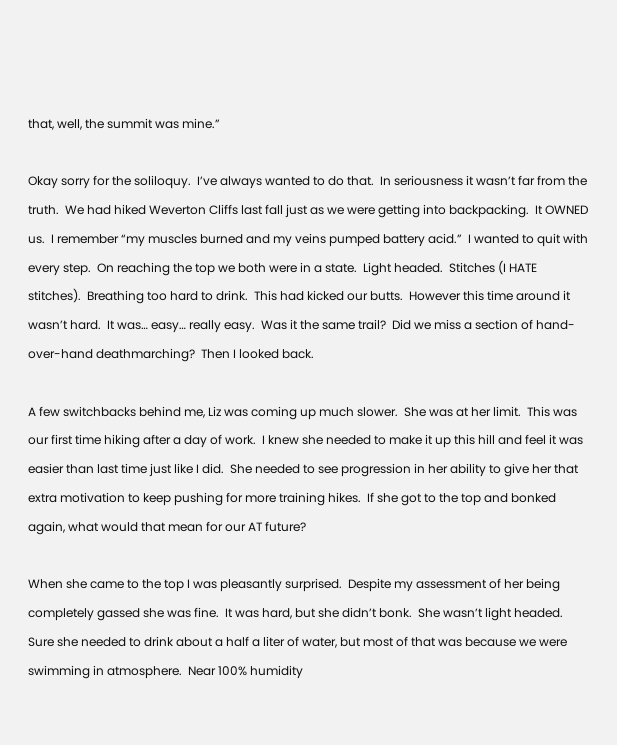that, well, the summit was mine.”

Okay sorry for the soliloquy.  I’ve always wanted to do that.  In seriousness it wasn’t far from the truth.  We had hiked Weverton Cliffs last fall just as we were getting into backpacking.  It OWNED us.  I remember “my muscles burned and my veins pumped battery acid.”  I wanted to quit with every step.  On reaching the top we both were in a state.  Light headed.  Stitches (I HATE stitches).  Breathing too hard to drink.  This had kicked our butts.  However this time around it wasn’t hard.  It was… easy… really easy.  Was it the same trail?  Did we miss a section of hand-over-hand deathmarching?  Then I looked back.

A few switchbacks behind me, Liz was coming up much slower.  She was at her limit.  This was our first time hiking after a day of work.  I knew she needed to make it up this hill and feel it was easier than last time just like I did.  She needed to see progression in her ability to give her that extra motivation to keep pushing for more training hikes.  If she got to the top and bonked again, what would that mean for our AT future?

When she came to the top I was pleasantly surprised.  Despite my assessment of her being completely gassed she was fine.  It was hard, but she didn’t bonk.  She wasn’t light headed.  Sure she needed to drink about a half a liter of water, but most of that was because we were swimming in atmosphere.  Near 100% humidity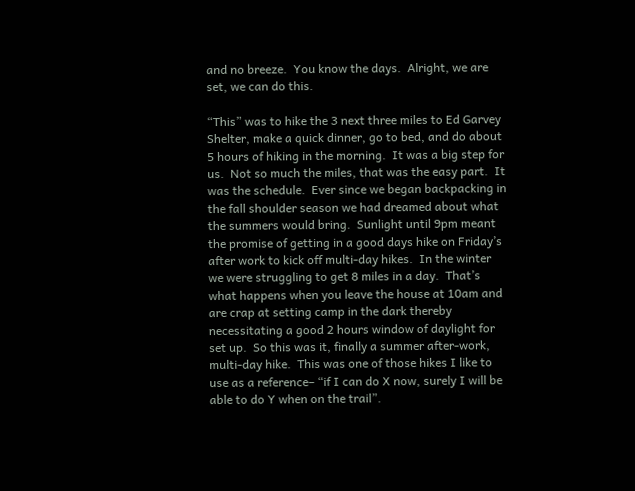and no breeze.  You know the days.  Alright, we are set, we can do this.

“This” was to hike the 3 next three miles to Ed Garvey Shelter, make a quick dinner, go to bed, and do about 5 hours of hiking in the morning.  It was a big step for us.  Not so much the miles, that was the easy part.  It was the schedule.  Ever since we began backpacking in the fall shoulder season we had dreamed about what the summers would bring.  Sunlight until 9pm meant the promise of getting in a good days hike on Friday’s after work to kick off multi-day hikes.  In the winter we were struggling to get 8 miles in a day.  That’s what happens when you leave the house at 10am and are crap at setting camp in the dark thereby necessitating a good 2 hours window of daylight for set up.  So this was it, finally a summer after-work, multi-day hike.  This was one of those hikes I like to use as a reference– “if I can do X now, surely I will be able to do Y when on the trail”.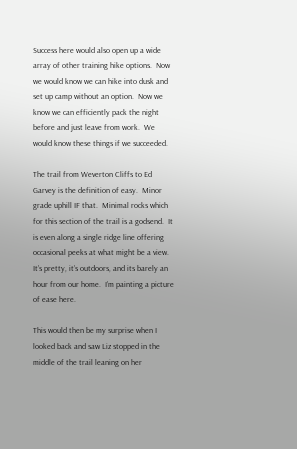Success here would also open up a wide array of other training hike options.  Now we would know we can hike into dusk and set up camp without an option.  Now we know we can efficiently pack the night before and just leave from work.  We would know these things if we succeeded.

The trail from Weverton Cliffs to Ed Garvey is the definition of easy.  Minor grade uphill IF that.  Minimal rocks which for this section of the trail is a godsend.  It is even along a single ridge line offering occasional peeks at what might be a view.  It’s pretty, it’s outdoors, and its barely an hour from our home.  I’m painting a picture of ease here.

This would then be my surprise when I looked back and saw Liz stopped in the middle of the trail leaning on her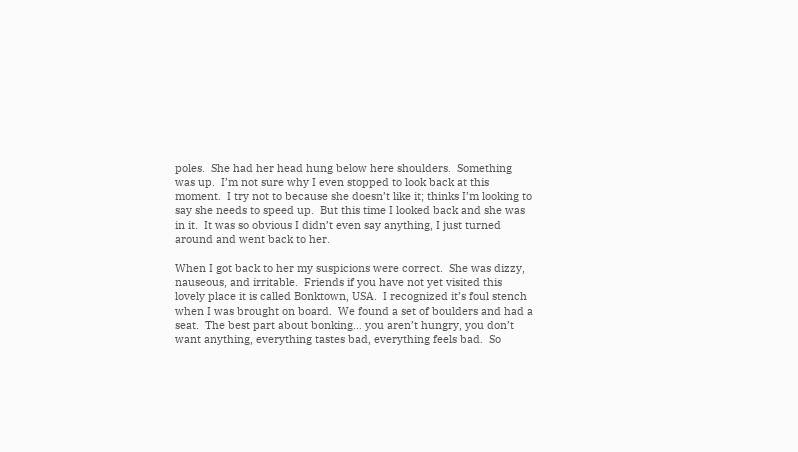poles.  She had her head hung below here shoulders.  Something was up.  I’m not sure why I even stopped to look back at this moment.  I try not to because she doesn’t like it; thinks I’m looking to say she needs to speed up.  But this time I looked back and she was in it.  It was so obvious I didn’t even say anything, I just turned around and went back to her.

When I got back to her my suspicions were correct.  She was dizzy, nauseous, and irritable.  Friends if you have not yet visited this lovely place it is called Bonktown, USA.  I recognized it’s foul stench when I was brought on board.  We found a set of boulders and had a seat.  The best part about bonking… you aren’t hungry, you don’t want anything, everything tastes bad, everything feels bad.  So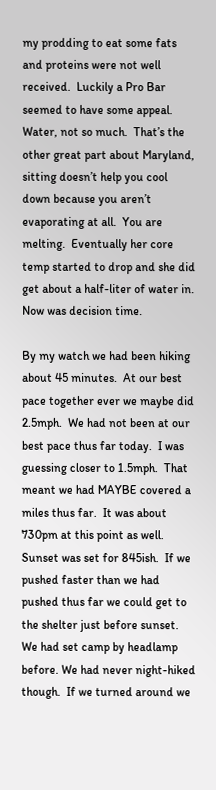my prodding to eat some fats and proteins were not well received.  Luckily a Pro Bar seemed to have some appeal.  Water, not so much.  That’s the other great part about Maryland, sitting doesn’t help you cool down because you aren’t evaporating at all.  You are melting.  Eventually her core temp started to drop and she did get about a half-liter of water in.  Now was decision time.

By my watch we had been hiking about 45 minutes.  At our best pace together ever we maybe did 2.5mph.  We had not been at our best pace thus far today.  I was guessing closer to 1.5mph.  That meant we had MAYBE covered a miles thus far.  It was about 730pm at this point as well.  Sunset was set for 845ish.  If we pushed faster than we had pushed thus far we could get to the shelter just before sunset.  We had set camp by headlamp before. We had never night-hiked though.  If we turned around we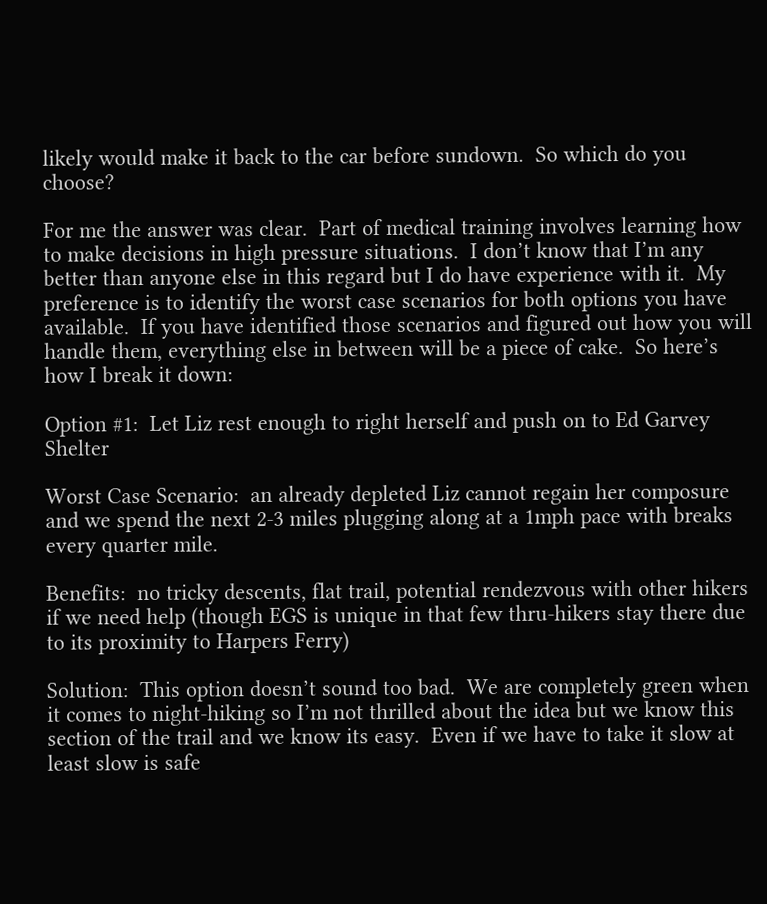likely would make it back to the car before sundown.  So which do you choose?

For me the answer was clear.  Part of medical training involves learning how to make decisions in high pressure situations.  I don’t know that I’m any better than anyone else in this regard but I do have experience with it.  My preference is to identify the worst case scenarios for both options you have available.  If you have identified those scenarios and figured out how you will handle them, everything else in between will be a piece of cake.  So here’s how I break it down:

Option #1:  Let Liz rest enough to right herself and push on to Ed Garvey Shelter

Worst Case Scenario:  an already depleted Liz cannot regain her composure and we spend the next 2-3 miles plugging along at a 1mph pace with breaks every quarter mile.

Benefits:  no tricky descents, flat trail, potential rendezvous with other hikers if we need help (though EGS is unique in that few thru-hikers stay there due to its proximity to Harpers Ferry)

Solution:  This option doesn’t sound too bad.  We are completely green when it comes to night-hiking so I’m not thrilled about the idea but we know this section of the trail and we know its easy.  Even if we have to take it slow at least slow is safe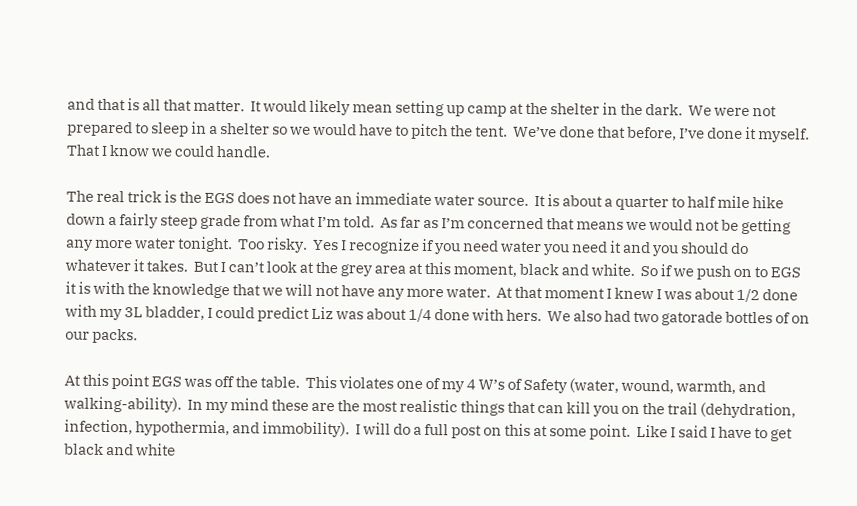and that is all that matter.  It would likely mean setting up camp at the shelter in the dark.  We were not prepared to sleep in a shelter so we would have to pitch the tent.  We’ve done that before, I’ve done it myself.  That I know we could handle.

The real trick is the EGS does not have an immediate water source.  It is about a quarter to half mile hike down a fairly steep grade from what I’m told.  As far as I’m concerned that means we would not be getting any more water tonight.  Too risky.  Yes I recognize if you need water you need it and you should do whatever it takes.  But I can’t look at the grey area at this moment, black and white.  So if we push on to EGS it is with the knowledge that we will not have any more water.  At that moment I knew I was about 1/2 done with my 3L bladder, I could predict Liz was about 1/4 done with hers.  We also had two gatorade bottles of on our packs.

At this point EGS was off the table.  This violates one of my 4 W’s of Safety (water, wound, warmth, and walking-ability).  In my mind these are the most realistic things that can kill you on the trail (dehydration, infection, hypothermia, and immobility).  I will do a full post on this at some point.  Like I said I have to get black and white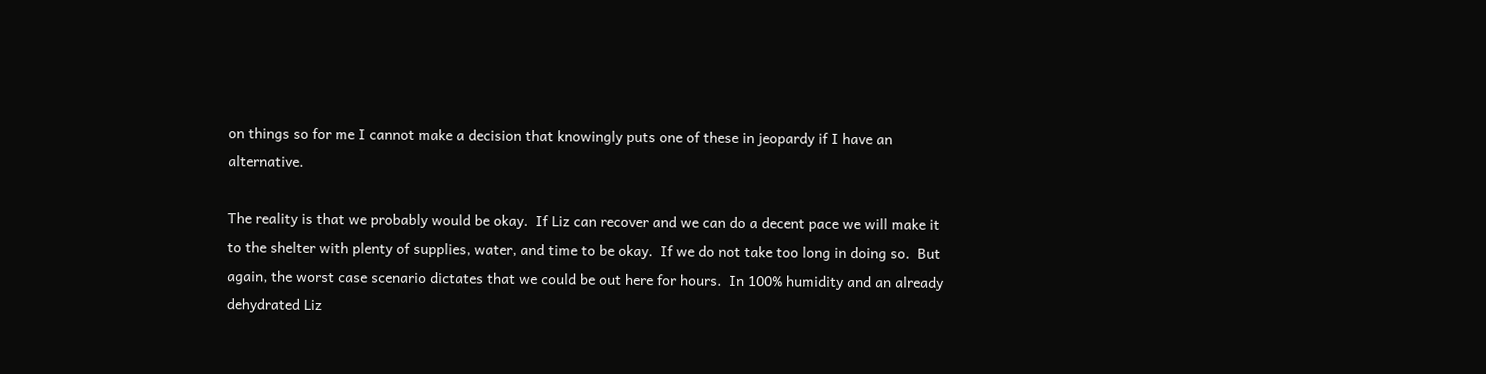on things so for me I cannot make a decision that knowingly puts one of these in jeopardy if I have an alternative.

The reality is that we probably would be okay.  If Liz can recover and we can do a decent pace we will make it to the shelter with plenty of supplies, water, and time to be okay.  If we do not take too long in doing so.  But again, the worst case scenario dictates that we could be out here for hours.  In 100% humidity and an already dehydrated Liz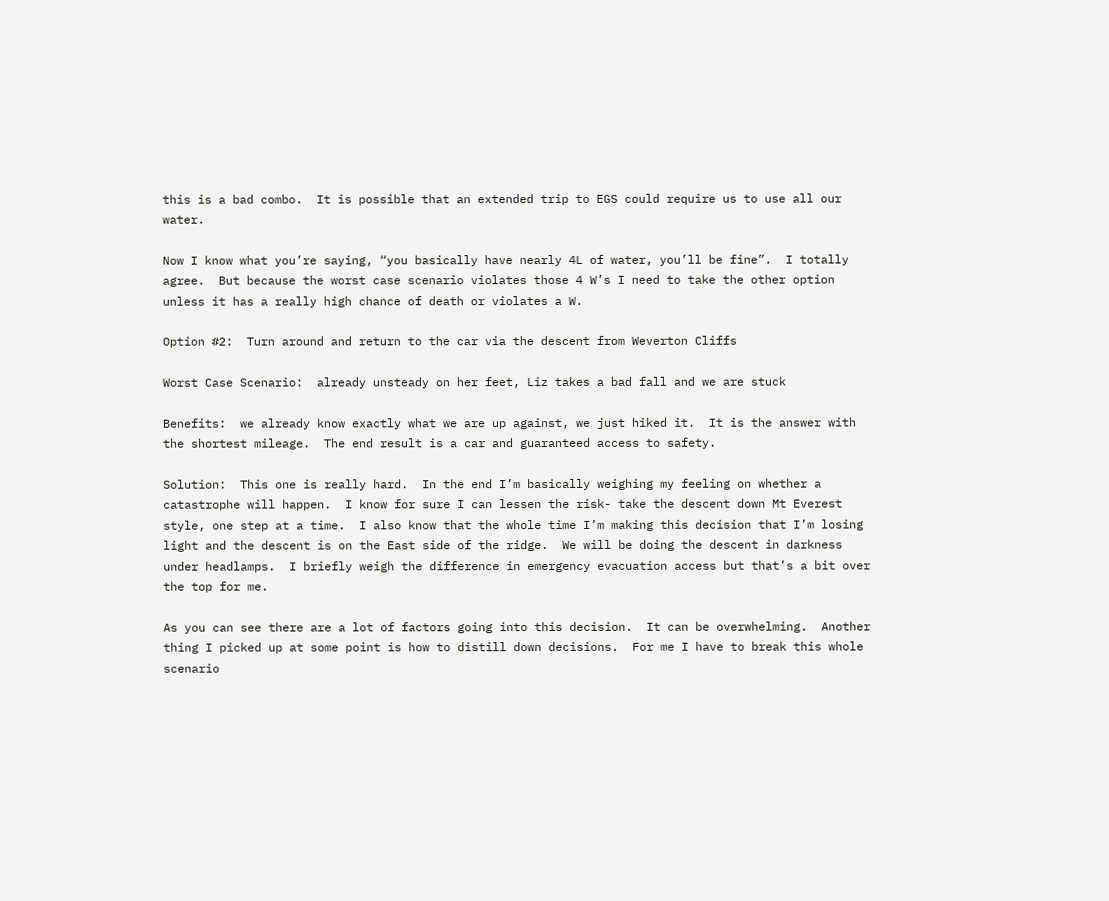this is a bad combo.  It is possible that an extended trip to EGS could require us to use all our water.

Now I know what you’re saying, “you basically have nearly 4L of water, you’ll be fine”.  I totally agree.  But because the worst case scenario violates those 4 W’s I need to take the other option unless it has a really high chance of death or violates a W.

Option #2:  Turn around and return to the car via the descent from Weverton Cliffs

Worst Case Scenario:  already unsteady on her feet, Liz takes a bad fall and we are stuck

Benefits:  we already know exactly what we are up against, we just hiked it.  It is the answer with the shortest mileage.  The end result is a car and guaranteed access to safety.

Solution:  This one is really hard.  In the end I’m basically weighing my feeling on whether a catastrophe will happen.  I know for sure I can lessen the risk- take the descent down Mt Everest style, one step at a time.  I also know that the whole time I’m making this decision that I’m losing light and the descent is on the East side of the ridge.  We will be doing the descent in darkness under headlamps.  I briefly weigh the difference in emergency evacuation access but that’s a bit over the top for me.

As you can see there are a lot of factors going into this decision.  It can be overwhelming.  Another thing I picked up at some point is how to distill down decisions.  For me I have to break this whole scenario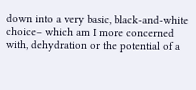down into a very basic, black-and-white choice– which am I more concerned with, dehydration or the potential of a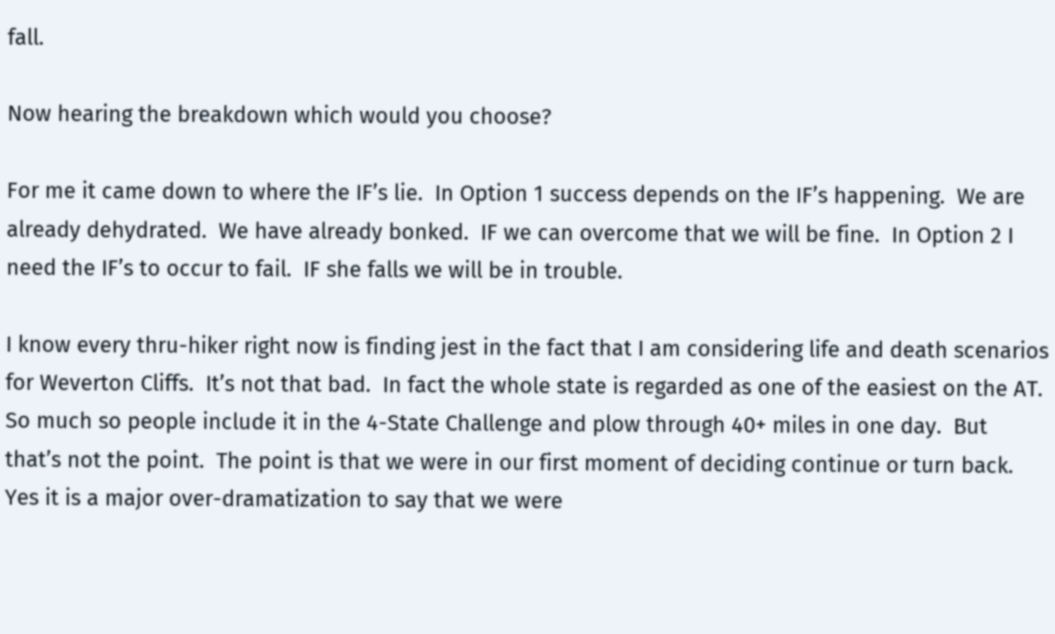fall.

Now hearing the breakdown which would you choose?

For me it came down to where the IF’s lie.  In Option 1 success depends on the IF’s happening.  We are already dehydrated.  We have already bonked.  IF we can overcome that we will be fine.  In Option 2 I need the IF’s to occur to fail.  IF she falls we will be in trouble.

I know every thru-hiker right now is finding jest in the fact that I am considering life and death scenarios for Weverton Cliffs.  It’s not that bad.  In fact the whole state is regarded as one of the easiest on the AT.  So much so people include it in the 4-State Challenge and plow through 40+ miles in one day.  But that’s not the point.  The point is that we were in our first moment of deciding continue or turn back.  Yes it is a major over-dramatization to say that we were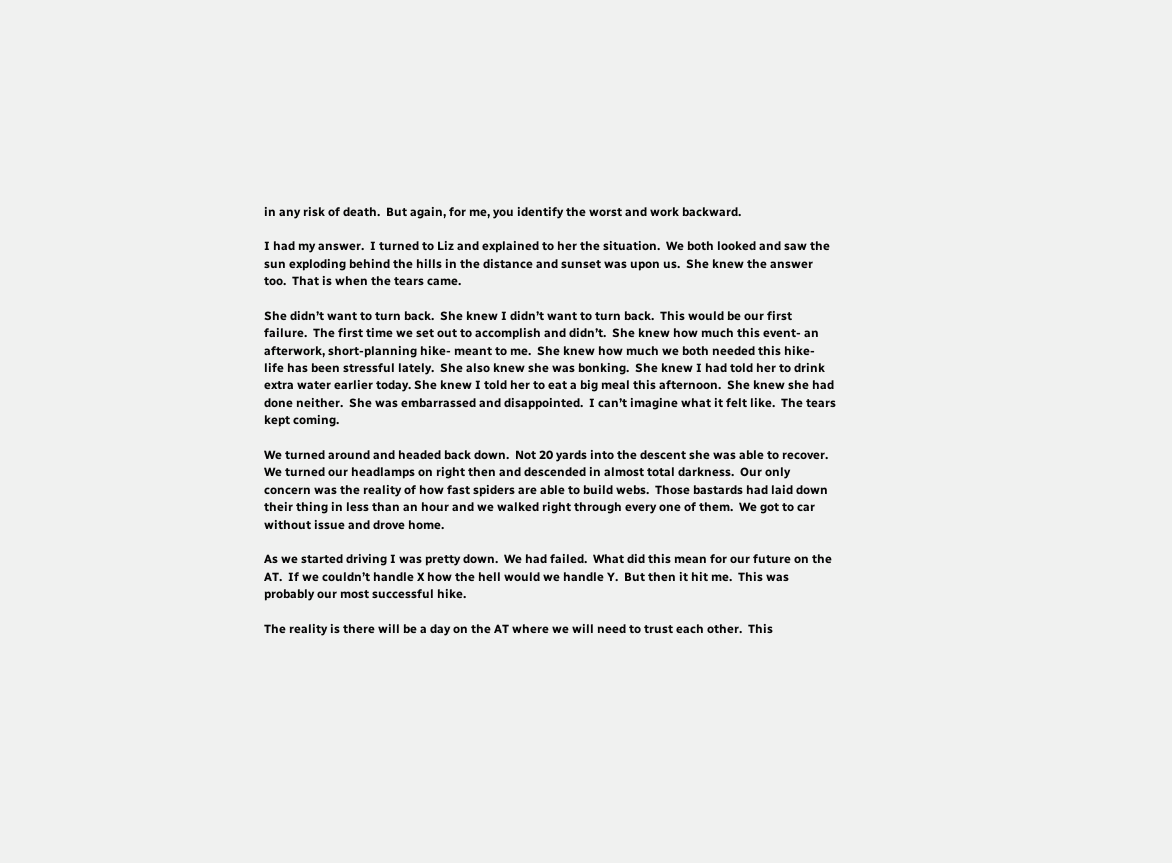in any risk of death.  But again, for me, you identify the worst and work backward.

I had my answer.  I turned to Liz and explained to her the situation.  We both looked and saw the sun exploding behind the hills in the distance and sunset was upon us.  She knew the answer too.  That is when the tears came.

She didn’t want to turn back.  She knew I didn’t want to turn back.  This would be our first failure.  The first time we set out to accomplish and didn’t.  She knew how much this event- an afterwork, short-planning hike- meant to me.  She knew how much we both needed this hike- life has been stressful lately.  She also knew she was bonking.  She knew I had told her to drink extra water earlier today. She knew I told her to eat a big meal this afternoon.  She knew she had done neither.  She was embarrassed and disappointed.  I can’t imagine what it felt like.  The tears kept coming.

We turned around and headed back down.  Not 20 yards into the descent she was able to recover.  We turned our headlamps on right then and descended in almost total darkness.  Our only concern was the reality of how fast spiders are able to build webs.  Those bastards had laid down their thing in less than an hour and we walked right through every one of them.  We got to car without issue and drove home.

As we started driving I was pretty down.  We had failed.  What did this mean for our future on the AT.  If we couldn’t handle X how the hell would we handle Y.  But then it hit me.  This was probably our most successful hike.

The reality is there will be a day on the AT where we will need to trust each other.  This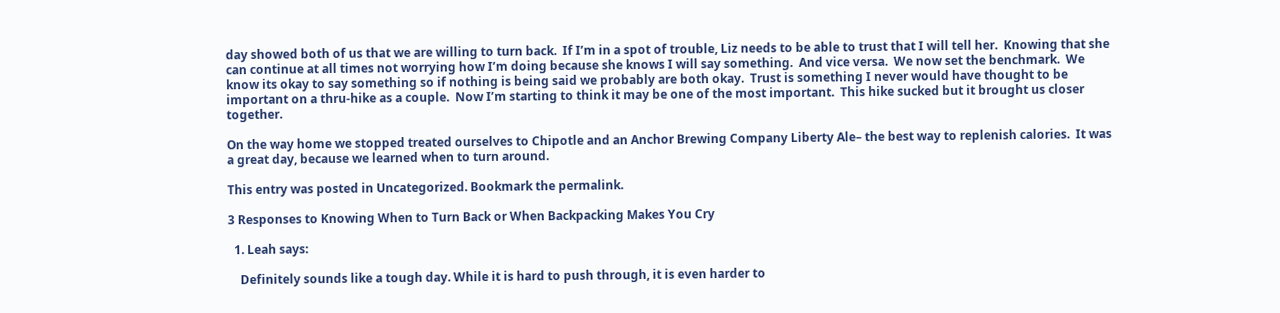day showed both of us that we are willing to turn back.  If I’m in a spot of trouble, Liz needs to be able to trust that I will tell her.  Knowing that she can continue at all times not worrying how I’m doing because she knows I will say something.  And vice versa.  We now set the benchmark.  We know its okay to say something so if nothing is being said we probably are both okay.  Trust is something I never would have thought to be important on a thru-hike as a couple.  Now I’m starting to think it may be one of the most important.  This hike sucked but it brought us closer together.

On the way home we stopped treated ourselves to Chipotle and an Anchor Brewing Company Liberty Ale– the best way to replenish calories.  It was a great day, because we learned when to turn around.

This entry was posted in Uncategorized. Bookmark the permalink.

3 Responses to Knowing When to Turn Back or When Backpacking Makes You Cry

  1. Leah says:

    Definitely sounds like a tough day. While it is hard to push through, it is even harder to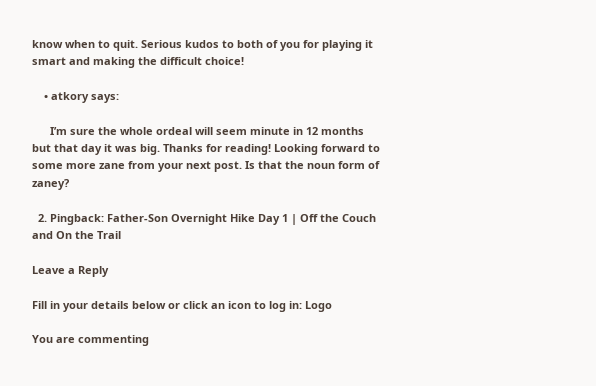know when to quit. Serious kudos to both of you for playing it smart and making the difficult choice!

    • atkory says:

      I’m sure the whole ordeal will seem minute in 12 months but that day it was big. Thanks for reading! Looking forward to some more zane from your next post. Is that the noun form of zaney?

  2. Pingback: Father-Son Overnight Hike Day 1 | Off the Couch and On the Trail

Leave a Reply

Fill in your details below or click an icon to log in: Logo

You are commenting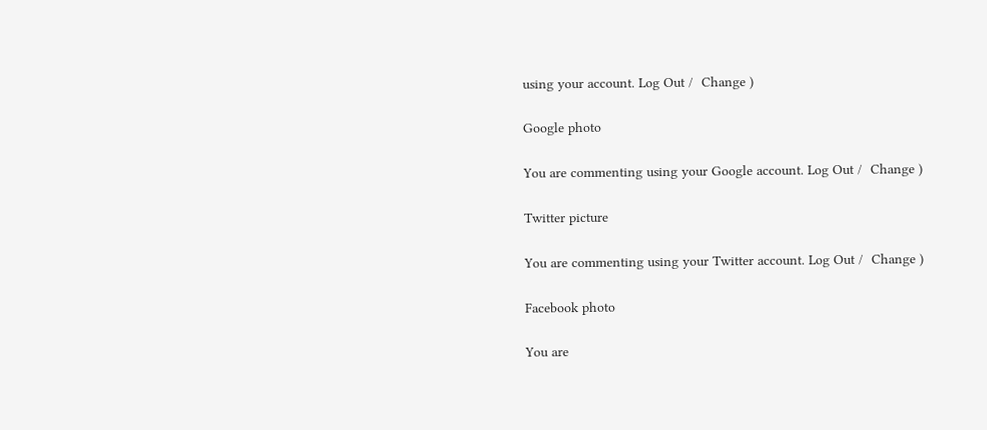using your account. Log Out /  Change )

Google photo

You are commenting using your Google account. Log Out /  Change )

Twitter picture

You are commenting using your Twitter account. Log Out /  Change )

Facebook photo

You are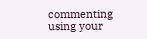commenting using your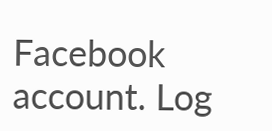Facebook account. Log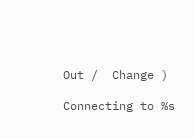Out /  Change )

Connecting to %s